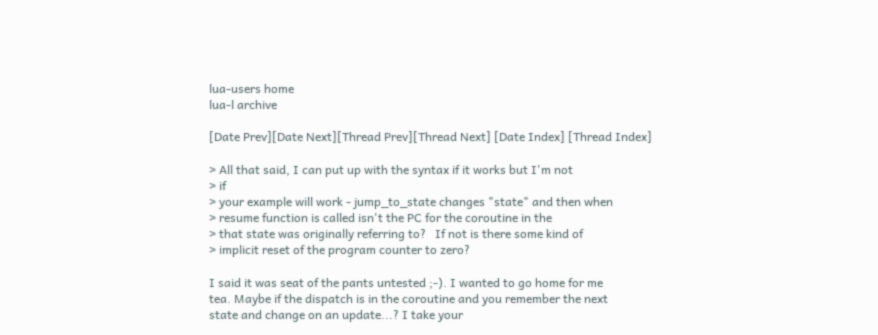lua-users home
lua-l archive

[Date Prev][Date Next][Thread Prev][Thread Next] [Date Index] [Thread Index]

> All that said, I can put up with the syntax if it works but I'm not
> if
> your example will work - jump_to_state changes "state" and then when
> resume function is called isn't the PC for the coroutine in the
> that state was originally referring to?   If not is there some kind of
> implicit reset of the program counter to zero?

I said it was seat of the pants untested ;-). I wanted to go home for me
tea. Maybe if the dispatch is in the coroutine and you remember the next
state and change on an update...? I take your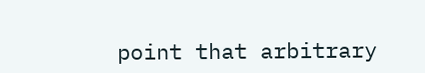point that arbitrary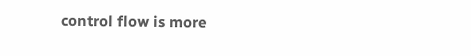control flow is more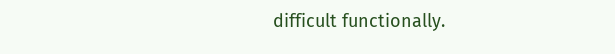difficult functionally.